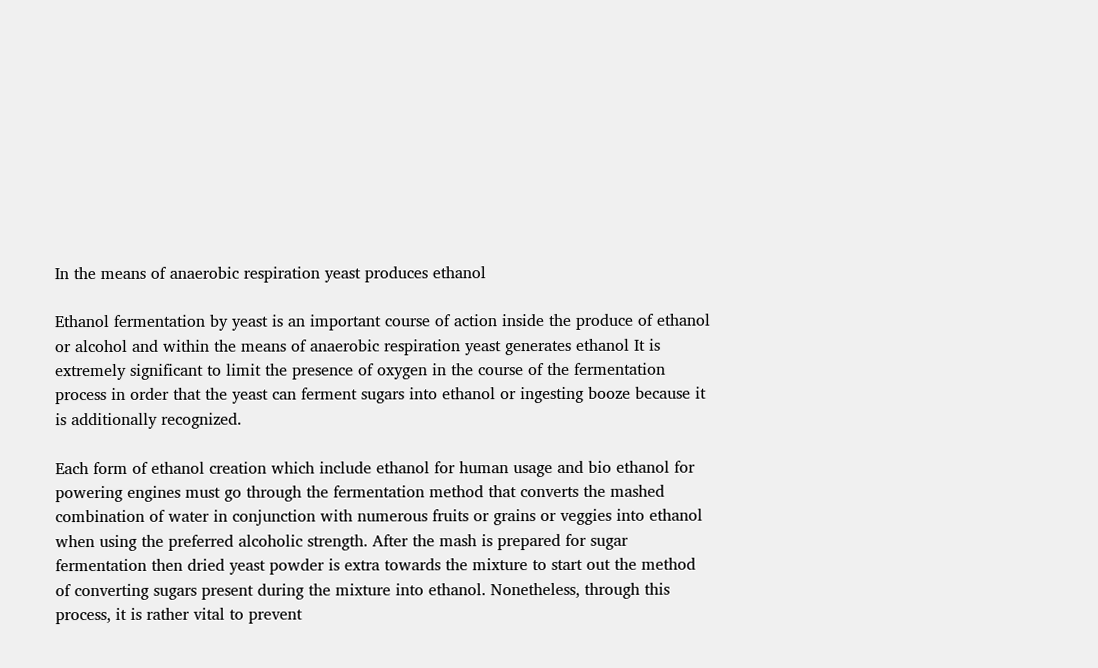In the means of anaerobic respiration yeast produces ethanol

Ethanol fermentation by yeast is an important course of action inside the produce of ethanol or alcohol and within the means of anaerobic respiration yeast generates ethanol It is extremely significant to limit the presence of oxygen in the course of the fermentation process in order that the yeast can ferment sugars into ethanol or ingesting booze because it is additionally recognized.

Each form of ethanol creation which include ethanol for human usage and bio ethanol for powering engines must go through the fermentation method that converts the mashed combination of water in conjunction with numerous fruits or grains or veggies into ethanol when using the preferred alcoholic strength. After the mash is prepared for sugar fermentation then dried yeast powder is extra towards the mixture to start out the method of converting sugars present during the mixture into ethanol. Nonetheless, through this process, it is rather vital to prevent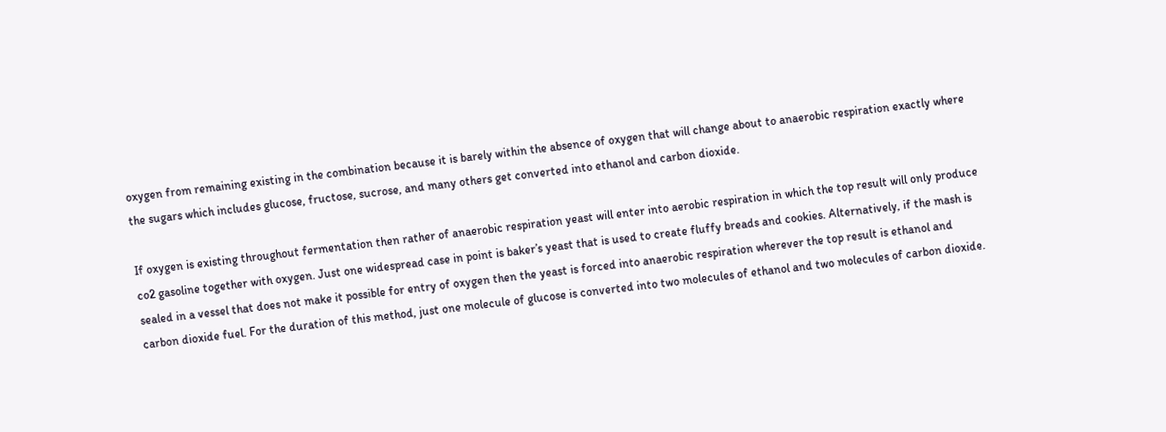oxygen from remaining existing in the combination because it is barely within the absence of oxygen that will change about to anaerobic respiration exactly where the sugars which includes glucose, fructose, sucrose, and many others get converted into ethanol and carbon dioxide.

If oxygen is existing throughout fermentation then rather of anaerobic respiration yeast will enter into aerobic respiration in which the top result will only produce co2 gasoline together with oxygen. Just one widespread case in point is baker’s yeast that is used to create fluffy breads and cookies. Alternatively, if the mash is sealed in a vessel that does not make it possible for entry of oxygen then the yeast is forced into anaerobic respiration wherever the top result is ethanol and carbon dioxide fuel. For the duration of this method, just one molecule of glucose is converted into two molecules of ethanol and two molecules of carbon dioxide.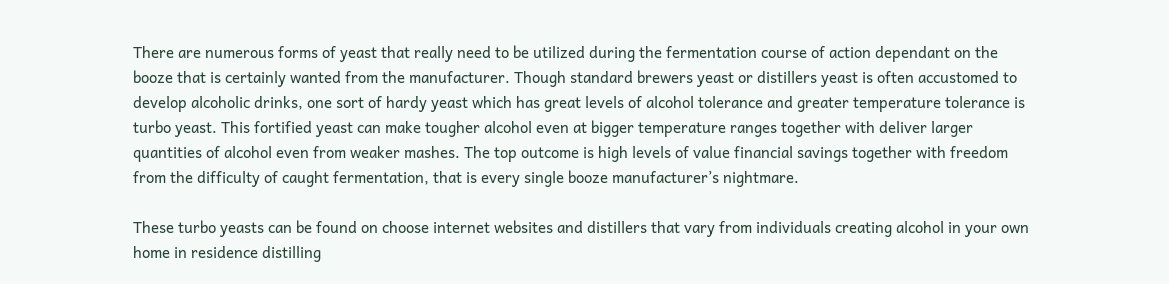There are numerous forms of yeast that really need to be utilized during the fermentation course of action dependant on the booze that is certainly wanted from the manufacturer. Though standard brewers yeast or distillers yeast is often accustomed to develop alcoholic drinks, one sort of hardy yeast which has great levels of alcohol tolerance and greater temperature tolerance is turbo yeast. This fortified yeast can make tougher alcohol even at bigger temperature ranges together with deliver larger quantities of alcohol even from weaker mashes. The top outcome is high levels of value financial savings together with freedom from the difficulty of caught fermentation, that is every single booze manufacturer’s nightmare.

These turbo yeasts can be found on choose internet websites and distillers that vary from individuals creating alcohol in your own home in residence distilling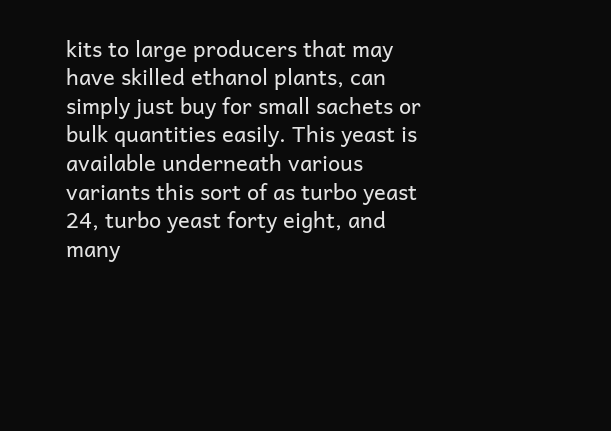kits to large producers that may have skilled ethanol plants, can simply just buy for small sachets or bulk quantities easily. This yeast is available underneath various variants this sort of as turbo yeast 24, turbo yeast forty eight, and many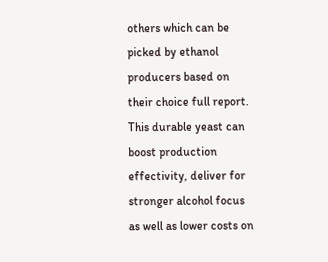others which can be picked by ethanol producers based on their choice full report. This durable yeast can boost production effectivity, deliver for stronger alcohol focus as well as lower costs on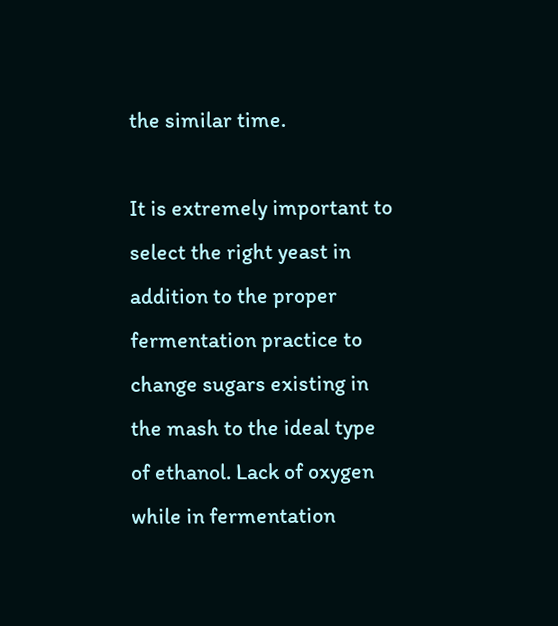the similar time.

It is extremely important to select the right yeast in addition to the proper fermentation practice to change sugars existing in the mash to the ideal type of ethanol. Lack of oxygen while in fermentation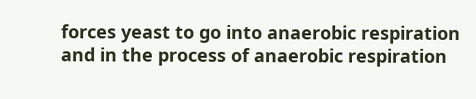forces yeast to go into anaerobic respiration and in the process of anaerobic respiration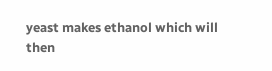yeast makes ethanol which will then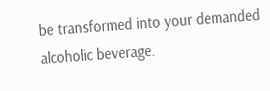be transformed into your demanded alcoholic beverage.